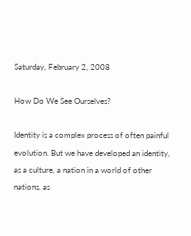Saturday, February 2, 2008

How Do We See Ourselves?

Identity is a complex process of often painful evolution. But we have developed an identity, as a culture, a nation in a world of other nations, as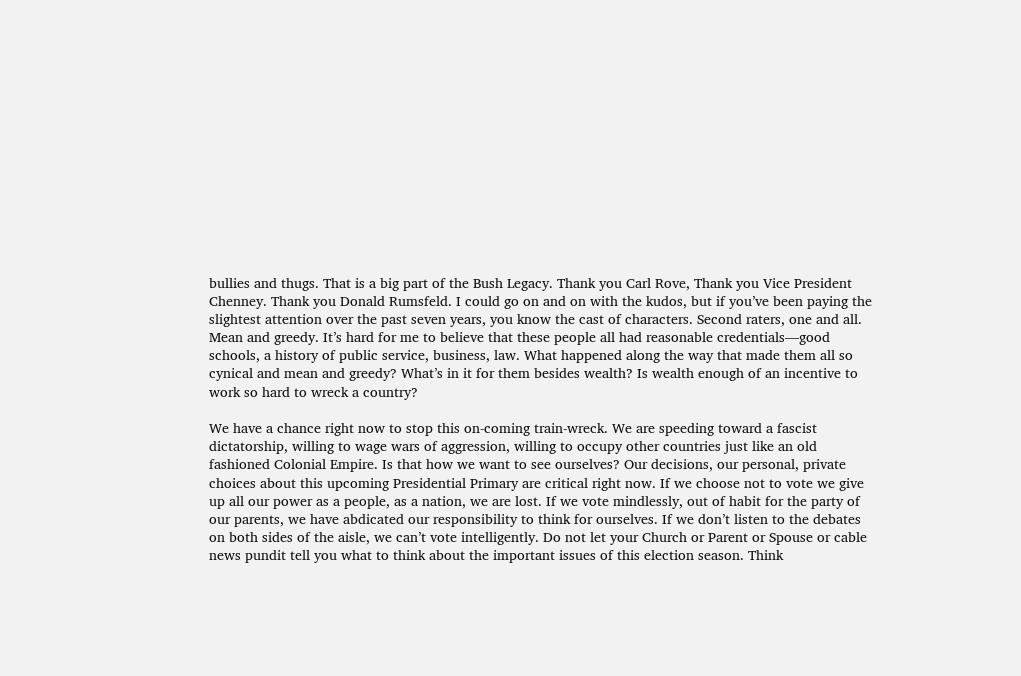bullies and thugs. That is a big part of the Bush Legacy. Thank you Carl Rove, Thank you Vice President Chenney. Thank you Donald Rumsfeld. I could go on and on with the kudos, but if you’ve been paying the slightest attention over the past seven years, you know the cast of characters. Second raters, one and all. Mean and greedy. It’s hard for me to believe that these people all had reasonable credentials—good schools, a history of public service, business, law. What happened along the way that made them all so cynical and mean and greedy? What’s in it for them besides wealth? Is wealth enough of an incentive to work so hard to wreck a country?

We have a chance right now to stop this on-coming train-wreck. We are speeding toward a fascist dictatorship, willing to wage wars of aggression, willing to occupy other countries just like an old fashioned Colonial Empire. Is that how we want to see ourselves? Our decisions, our personal, private choices about this upcoming Presidential Primary are critical right now. If we choose not to vote we give up all our power as a people, as a nation, we are lost. If we vote mindlessly, out of habit for the party of our parents, we have abdicated our responsibility to think for ourselves. If we don’t listen to the debates on both sides of the aisle, we can’t vote intelligently. Do not let your Church or Parent or Spouse or cable news pundit tell you what to think about the important issues of this election season. Think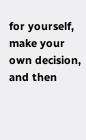for yourself, make your own decision, and then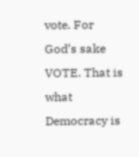vote. For God’s sake VOTE. That is what Democracy is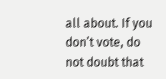all about. If you don’t vote, do not doubt that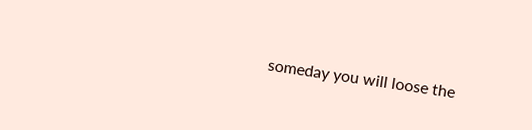someday you will loose the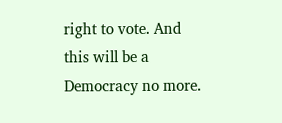right to vote. And this will be a Democracy no more.